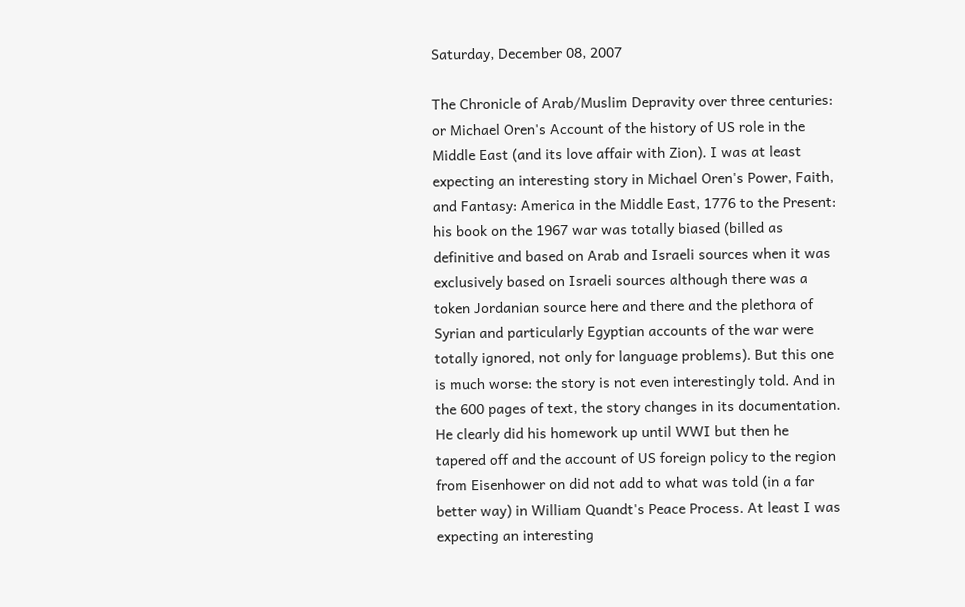Saturday, December 08, 2007

The Chronicle of Arab/Muslim Depravity over three centuries: or Michael Oren's Account of the history of US role in the Middle East (and its love affair with Zion). I was at least expecting an interesting story in Michael Oren's Power, Faith, and Fantasy: America in the Middle East, 1776 to the Present: his book on the 1967 war was totally biased (billed as definitive and based on Arab and Israeli sources when it was exclusively based on Israeli sources although there was a token Jordanian source here and there and the plethora of Syrian and particularly Egyptian accounts of the war were totally ignored, not only for language problems). But this one is much worse: the story is not even interestingly told. And in the 600 pages of text, the story changes in its documentation. He clearly did his homework up until WWI but then he tapered off and the account of US foreign policy to the region from Eisenhower on did not add to what was told (in a far better way) in William Quandt's Peace Process. At least I was expecting an interesting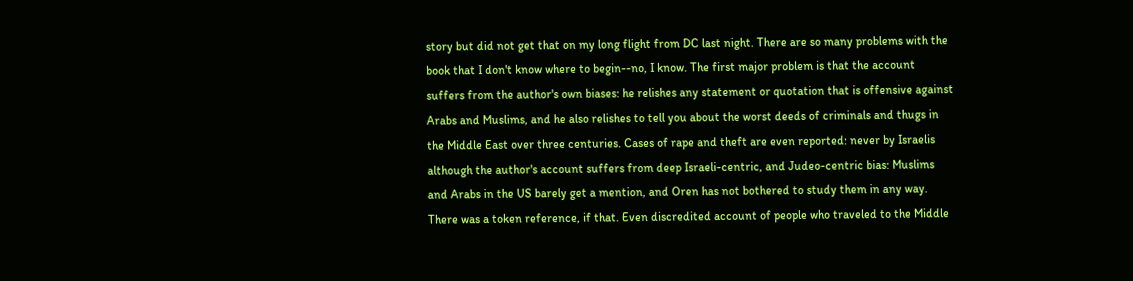story but did not get that on my long flight from DC last night. There are so many problems with the book that I don't know where to begin--no, I know. The first major problem is that the account suffers from the author's own biases: he relishes any statement or quotation that is offensive against Arabs and Muslims, and he also relishes to tell you about the worst deeds of criminals and thugs in the Middle East over three centuries. Cases of rape and theft are even reported: never by Israelis although the author's account suffers from deep Israeli-centric, and Judeo-centric bias: Muslims and Arabs in the US barely get a mention, and Oren has not bothered to study them in any way. There was a token reference, if that. Even discredited account of people who traveled to the Middle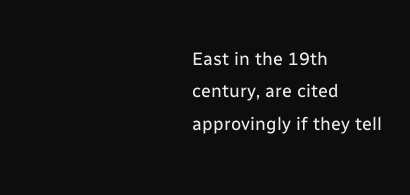East in the 19th century, are cited approvingly if they tell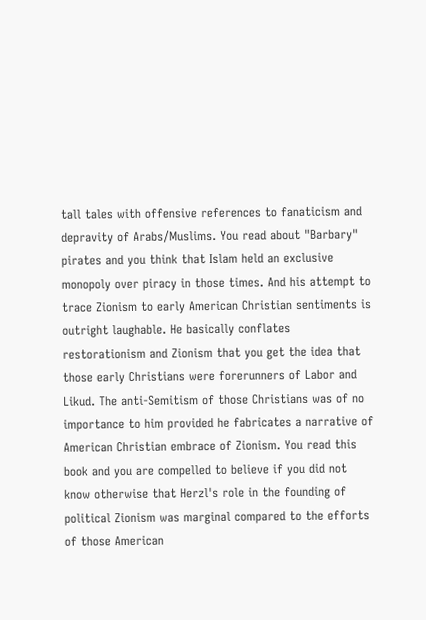tall tales with offensive references to fanaticism and depravity of Arabs/Muslims. You read about "Barbary" pirates and you think that Islam held an exclusive monopoly over piracy in those times. And his attempt to trace Zionism to early American Christian sentiments is outright laughable. He basically conflates restorationism and Zionism that you get the idea that those early Christians were forerunners of Labor and Likud. The anti-Semitism of those Christians was of no importance to him provided he fabricates a narrative of American Christian embrace of Zionism. You read this book and you are compelled to believe if you did not know otherwise that Herzl's role in the founding of political Zionism was marginal compared to the efforts of those American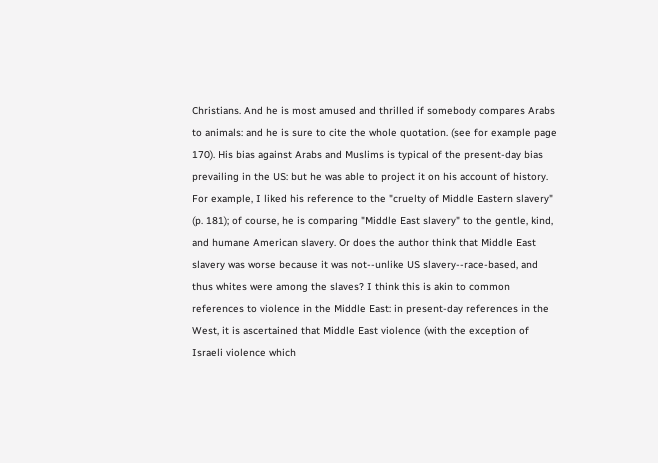Christians. And he is most amused and thrilled if somebody compares Arabs to animals: and he is sure to cite the whole quotation. (see for example page 170). His bias against Arabs and Muslims is typical of the present-day bias prevailing in the US: but he was able to project it on his account of history. For example, I liked his reference to the "cruelty of Middle Eastern slavery" (p. 181); of course, he is comparing "Middle East slavery" to the gentle, kind, and humane American slavery. Or does the author think that Middle East slavery was worse because it was not--unlike US slavery--race-based, and thus whites were among the slaves? I think this is akin to common references to violence in the Middle East: in present-day references in the West, it is ascertained that Middle East violence (with the exception of Israeli violence which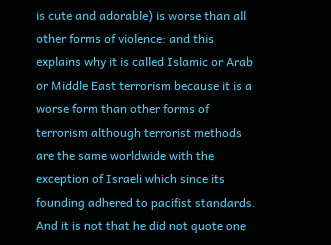is cute and adorable) is worse than all other forms of violence: and this explains why it is called Islamic or Arab or Middle East terrorism because it is a worse form than other forms of terrorism although terrorist methods are the same worldwide with the exception of Israeli which since its founding adhered to pacifist standards. And it is not that he did not quote one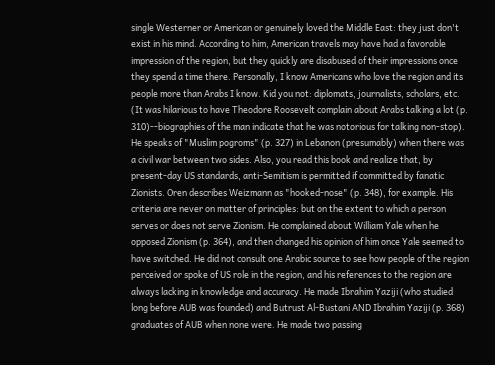single Westerner or American or genuinely loved the Middle East: they just don't exist in his mind. According to him, American travels may have had a favorable impression of the region, but they quickly are disabused of their impressions once they spend a time there. Personally, I know Americans who love the region and its people more than Arabs I know. Kid you not: diplomats, journalists, scholars, etc. (It was hilarious to have Theodore Roosevelt complain about Arabs talking a lot (p. 310)--biographies of the man indicate that he was notorious for talking non-stop). He speaks of "Muslim pogroms" (p. 327) in Lebanon (presumably) when there was a civil war between two sides. Also, you read this book and realize that, by present-day US standards, anti-Semitism is permitted if committed by fanatic Zionists. Oren describes Weizmann as "hooked-nose" (p. 348), for example. His criteria are never on matter of principles: but on the extent to which a person serves or does not serve Zionism. He complained about William Yale when he opposed Zionism (p. 364), and then changed his opinion of him once Yale seemed to have switched. He did not consult one Arabic source to see how people of the region perceived or spoke of US role in the region, and his references to the region are always lacking in knowledge and accuracy. He made Ibrahim Yaziji (who studied long before AUB was founded) and Butrust Al-Bustani AND Ibrahim Yaziji (p. 368) graduates of AUB when none were. He made two passing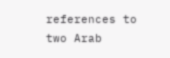references to two Arab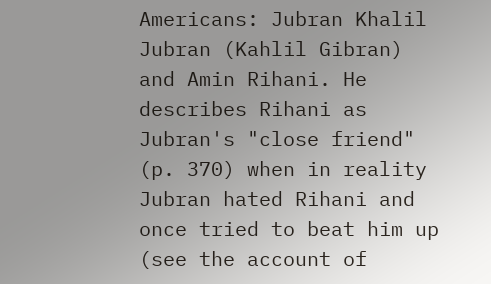Americans: Jubran Khalil Jubran (Kahlil Gibran) and Amin Rihani. He describes Rihani as Jubran's "close friend" (p. 370) when in reality Jubran hated Rihani and once tried to beat him up (see the account of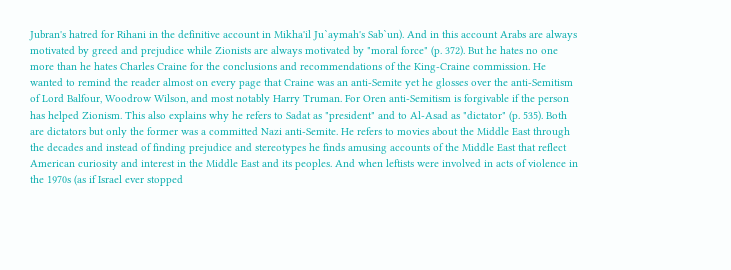Jubran's hatred for Rihani in the definitive account in Mikha'il Ju`aymah's Sab`un). And in this account Arabs are always motivated by greed and prejudice while Zionists are always motivated by "moral force" (p. 372). But he hates no one more than he hates Charles Craine for the conclusions and recommendations of the King-Craine commission. He wanted to remind the reader almost on every page that Craine was an anti-Semite yet he glosses over the anti-Semitism of Lord Balfour, Woodrow Wilson, and most notably Harry Truman. For Oren anti-Semitism is forgivable if the person has helped Zionism. This also explains why he refers to Sadat as "president" and to Al-Asad as "dictator" (p. 535). Both are dictators but only the former was a committed Nazi anti-Semite. He refers to movies about the Middle East through the decades and instead of finding prejudice and stereotypes he finds amusing accounts of the Middle East that reflect American curiosity and interest in the Middle East and its peoples. And when leftists were involved in acts of violence in the 1970s (as if Israel ever stopped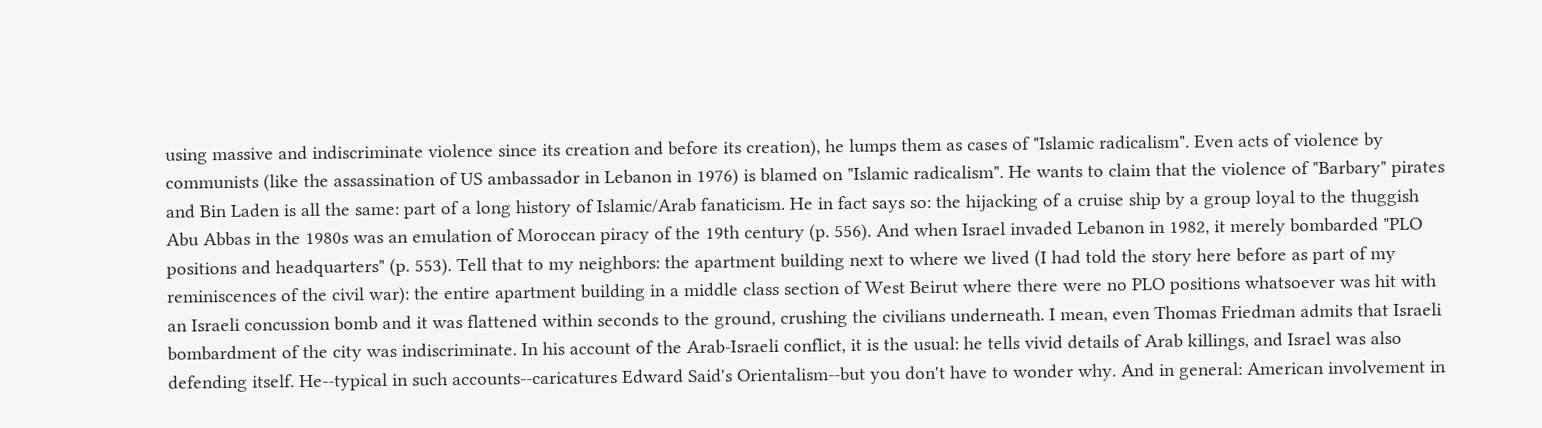using massive and indiscriminate violence since its creation and before its creation), he lumps them as cases of "Islamic radicalism". Even acts of violence by communists (like the assassination of US ambassador in Lebanon in 1976) is blamed on "Islamic radicalism". He wants to claim that the violence of "Barbary" pirates and Bin Laden is all the same: part of a long history of Islamic/Arab fanaticism. He in fact says so: the hijacking of a cruise ship by a group loyal to the thuggish Abu Abbas in the 1980s was an emulation of Moroccan piracy of the 19th century (p. 556). And when Israel invaded Lebanon in 1982, it merely bombarded "PLO positions and headquarters" (p. 553). Tell that to my neighbors: the apartment building next to where we lived (I had told the story here before as part of my reminiscences of the civil war): the entire apartment building in a middle class section of West Beirut where there were no PLO positions whatsoever was hit with an Israeli concussion bomb and it was flattened within seconds to the ground, crushing the civilians underneath. I mean, even Thomas Friedman admits that Israeli bombardment of the city was indiscriminate. In his account of the Arab-Israeli conflict, it is the usual: he tells vivid details of Arab killings, and Israel was also defending itself. He--typical in such accounts--caricatures Edward Said's Orientalism--but you don't have to wonder why. And in general: American involvement in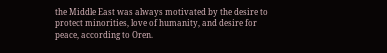the Middle East was always motivated by the desire to protect minorities, love of humanity, and desire for peace, according to Oren.